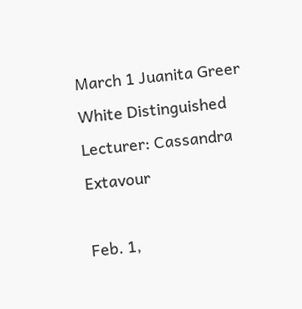March 1 Juanita Greer White Distinguished Lecturer: Cassandra Extavour

Feb. 1,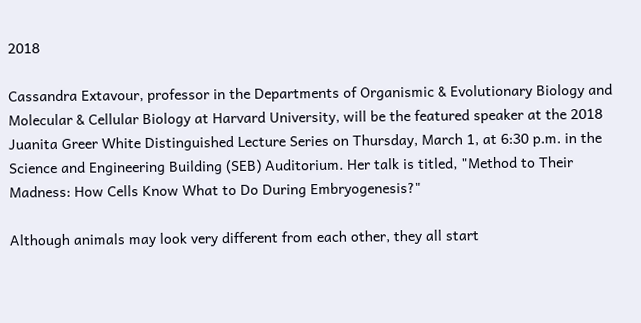2018

Cassandra Extavour, professor in the Departments of Organismic & Evolutionary Biology and Molecular & Cellular Biology at Harvard University, will be the featured speaker at the 2018 Juanita Greer White Distinguished Lecture Series on Thursday, March 1, at 6:30 p.m. in the Science and Engineering Building (SEB) Auditorium. Her talk is titled, "Method to Their Madness: How Cells Know What to Do During Embryogenesis?"

Although animals may look very different from each other, they all start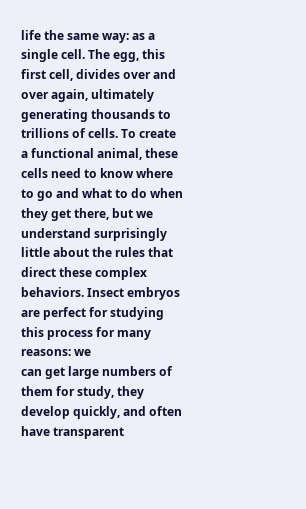life the same way: as a single cell. The egg, this first cell, divides over and over again, ultimately generating thousands to trillions of cells. To create a functional animal, these cells need to know where to go and what to do when they get there, but we understand surprisingly little about the rules that direct these complex behaviors. Insect embryos are perfect for studying this process for many reasons: we
can get large numbers of them for study, they develop quickly, and often have transparent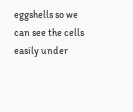eggshells so we can see the cells easily under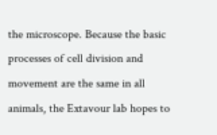the microscope. Because the basic processes of cell division and movement are the same in all animals, the Extavour lab hopes to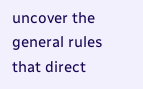uncover the general rules that direct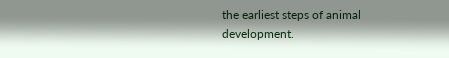the earliest steps of animal development.